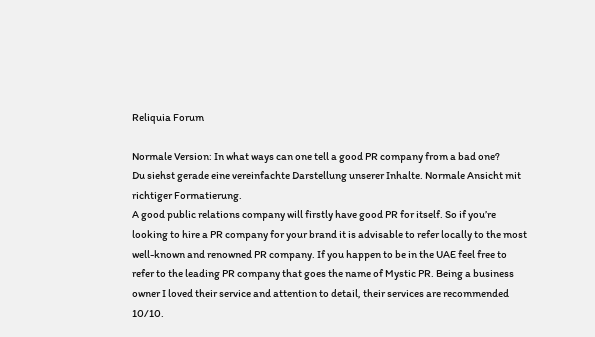Reliquia Forum

Normale Version: In what ways can one tell a good PR company from a bad one?
Du siehst gerade eine vereinfachte Darstellung unserer Inhalte. Normale Ansicht mit richtiger Formatierung.
A good public relations company will firstly have good PR for itself. So if you’re looking to hire a PR company for your brand it is advisable to refer locally to the most well-known and renowned PR company. If you happen to be in the UAE feel free to refer to the leading PR company that goes the name of Mystic PR. Being a business owner I loved their service and attention to detail, their services are recommended 10/10.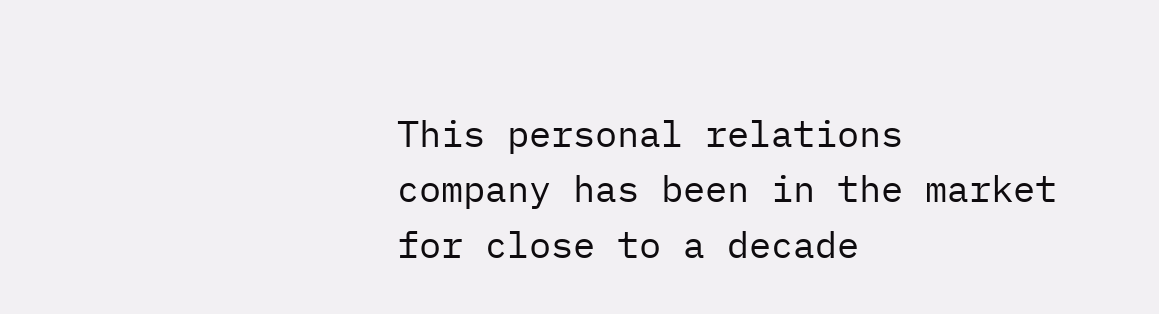This personal relations company has been in the market for close to a decade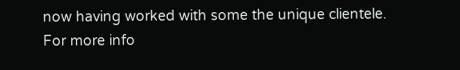now having worked with some the unique clientele.
For more info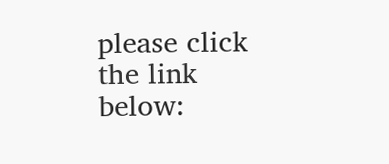please click the link below: